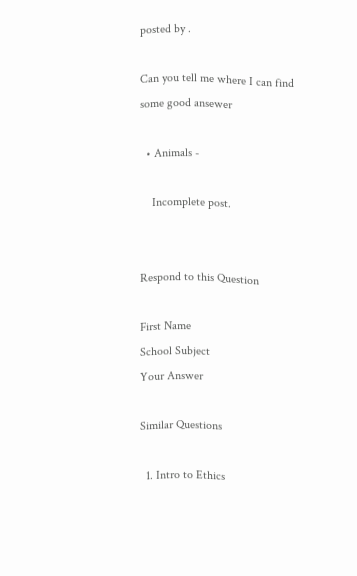posted by .

Can you tell me where I can find some good ansewer

  • Animals -

    Incomplete post.


Respond to this Question

First Name
School Subject
Your Answer

Similar Questions

  1. Intro to Ethics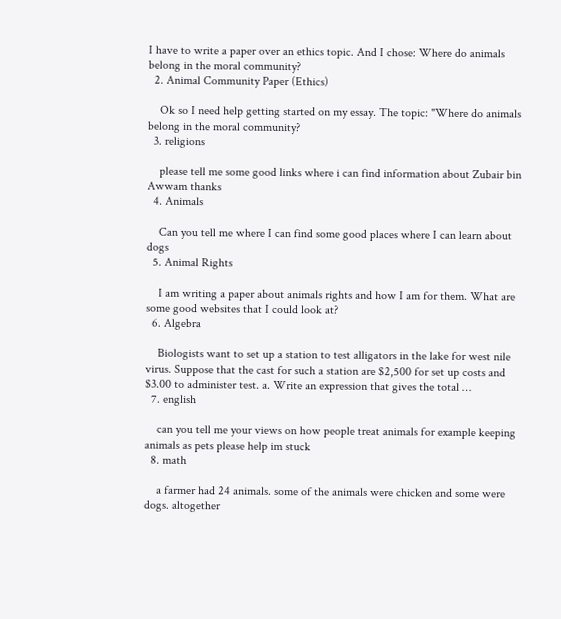I have to write a paper over an ethics topic. And I chose: Where do animals belong in the moral community?
  2. Animal Community Paper (Ethics)

    Ok so I need help getting started on my essay. The topic: "Where do animals belong in the moral community?
  3. religions

    please tell me some good links where i can find information about Zubair bin Awwam thanks
  4. Animals

    Can you tell me where I can find some good places where I can learn about dogs
  5. Animal Rights

    I am writing a paper about animals rights and how I am for them. What are some good websites that I could look at?
  6. Algebra

    Biologists want to set up a station to test alligators in the lake for west nile virus. Suppose that the cast for such a station are $2,500 for set up costs and $3.00 to administer test. a. Write an expression that gives the total …
  7. english

    can you tell me your views on how people treat animals for example keeping animals as pets please help im stuck
  8. math

    a farmer had 24 animals. some of the animals were chicken and some were dogs. altogether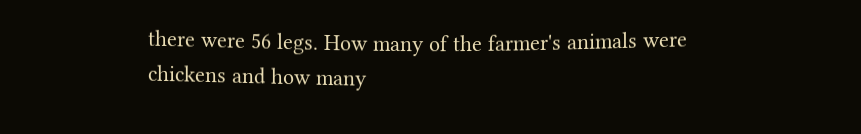there were 56 legs. How many of the farmer's animals were chickens and how many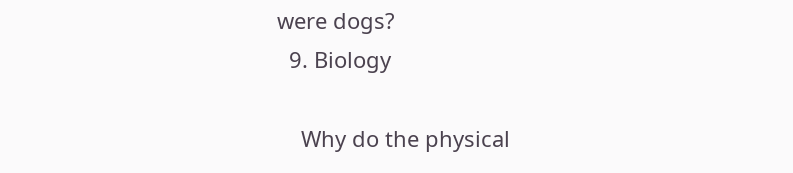were dogs?
  9. Biology

    Why do the physical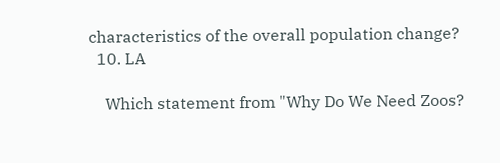characteristics of the overall population change?
  10. LA

    Which statement from "Why Do We Need Zoos?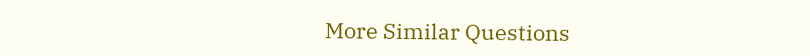More Similar Questions